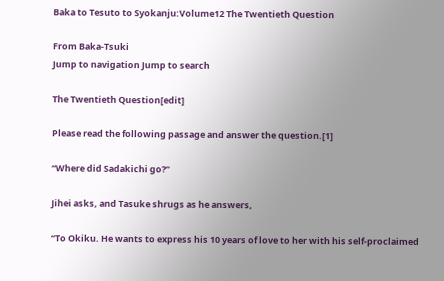Baka to Tesuto to Syokanju:Volume12 The Twentieth Question

From Baka-Tsuki
Jump to navigation Jump to search

The Twentieth Question[edit]

Please read the following passage and answer the question.[1]

“Where did Sadakichi go?”

Jihei asks, and Tasuke shrugs as he answers,

“To Okiku. He wants to express his 10 years of love to her with his self-proclaimed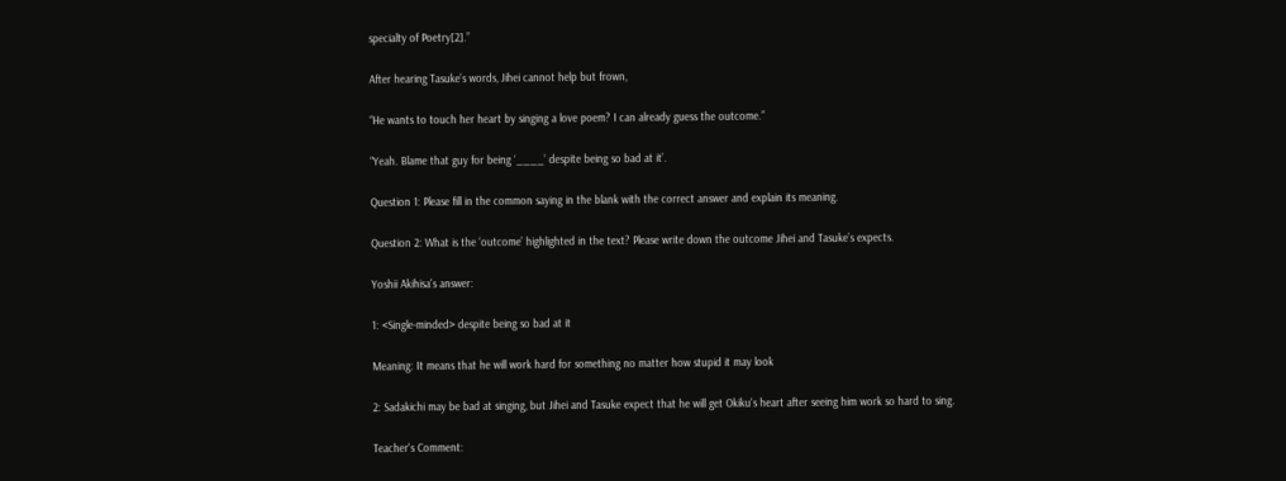specialty of Poetry[2].”

After hearing Tasuke’s words, Jihei cannot help but frown,

“He wants to touch her heart by singing a love poem? I can already guess the outcome.”

“Yeah. Blame that guy for being ‘____’ despite being so bad at it’.

Question 1: Please fill in the common saying in the blank with the correct answer and explain its meaning.

Question 2: What is the ‘outcome’ highlighted in the text? Please write down the outcome Jihei and Tasuke’s expects.

Yoshii Akihisa's answer:

1: <Single-minded> despite being so bad at it

Meaning: It means that he will work hard for something no matter how stupid it may look

2: Sadakichi may be bad at singing, but Jihei and Tasuke expect that he will get Okiku's heart after seeing him work so hard to sing.

Teacher's Comment: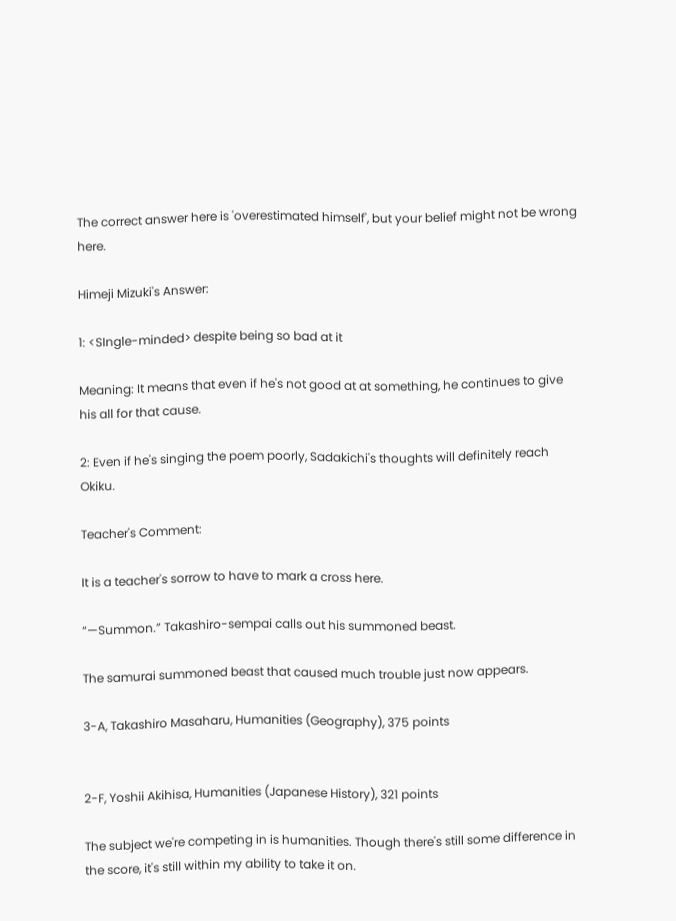The correct answer here is 'overestimated himself', but your belief might not be wrong here.

Himeji Mizuki's Answer:

1: <SIngle-minded> despite being so bad at it

Meaning: It means that even if he's not good at at something, he continues to give his all for that cause.

2: Even if he's singing the poem poorly, Sadakichi's thoughts will definitely reach Okiku.

Teacher's Comment:

It is a teacher's sorrow to have to mark a cross here.

“—Summon.” Takashiro-sempai calls out his summoned beast.

The samurai summoned beast that caused much trouble just now appears.

3-A, Takashiro Masaharu, Humanities (Geography), 375 points


2-F, Yoshii Akihisa, Humanities (Japanese History), 321 points

The subject we're competing in is humanities. Though there's still some difference in the score, it's still within my ability to take it on.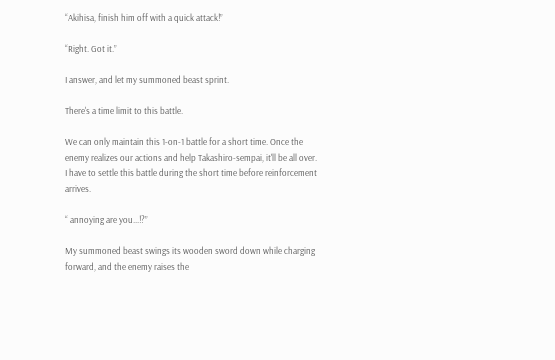“Akihisa, finish him off with a quick attack!”

“Right. Got it.”

I answer, and let my summoned beast sprint.

There's a time limit to this battle.

We can only maintain this 1-on-1 battle for a short time. Once the enemy realizes our actions and help Takashiro-sempai, it'll be all over. I have to settle this battle during the short time before reinforcement arrives.

“ annoying are you...!?”

My summoned beast swings its wooden sword down while charging forward, and the enemy raises the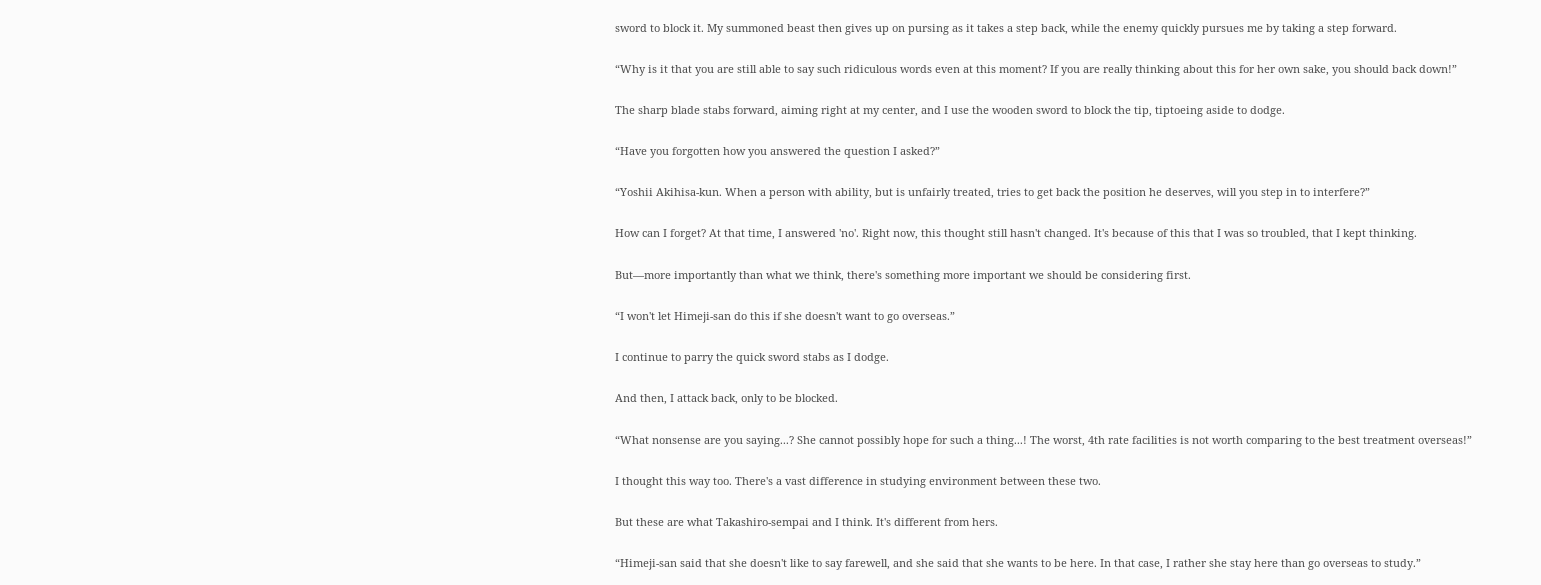sword to block it. My summoned beast then gives up on pursing as it takes a step back, while the enemy quickly pursues me by taking a step forward.

“Why is it that you are still able to say such ridiculous words even at this moment? If you are really thinking about this for her own sake, you should back down!”

The sharp blade stabs forward, aiming right at my center, and I use the wooden sword to block the tip, tiptoeing aside to dodge.

“Have you forgotten how you answered the question I asked?”

“Yoshii Akihisa-kun. When a person with ability, but is unfairly treated, tries to get back the position he deserves, will you step in to interfere?”

How can I forget? At that time, I answered 'no'. Right now, this thought still hasn't changed. It's because of this that I was so troubled, that I kept thinking.

But—more importantly than what we think, there's something more important we should be considering first.

“I won't let Himeji-san do this if she doesn't want to go overseas.”

I continue to parry the quick sword stabs as I dodge.

And then, I attack back, only to be blocked.

“What nonsense are you saying...? She cannot possibly hope for such a thing...! The worst, 4th rate facilities is not worth comparing to the best treatment overseas!”

I thought this way too. There's a vast difference in studying environment between these two.

But these are what Takashiro-sempai and I think. It's different from hers.

“Himeji-san said that she doesn't like to say farewell, and she said that she wants to be here. In that case, I rather she stay here than go overseas to study.”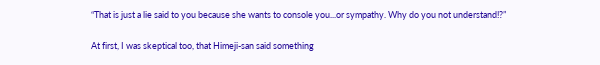“That is just a lie said to you because she wants to console you...or sympathy. Why do you not understand!?”

At first, I was skeptical too, that Himeji-san said something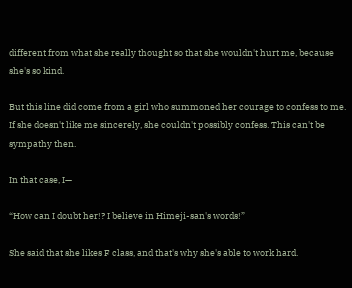different from what she really thought so that she wouldn't hurt me, because she's so kind.

But this line did come from a girl who summoned her courage to confess to me. If she doesn't like me sincerely, she couldn't possibly confess. This can't be sympathy then.

In that case, I—

“How can I doubt her!? I believe in Himeji-san's words!”

She said that she likes F class, and that's why she's able to work hard.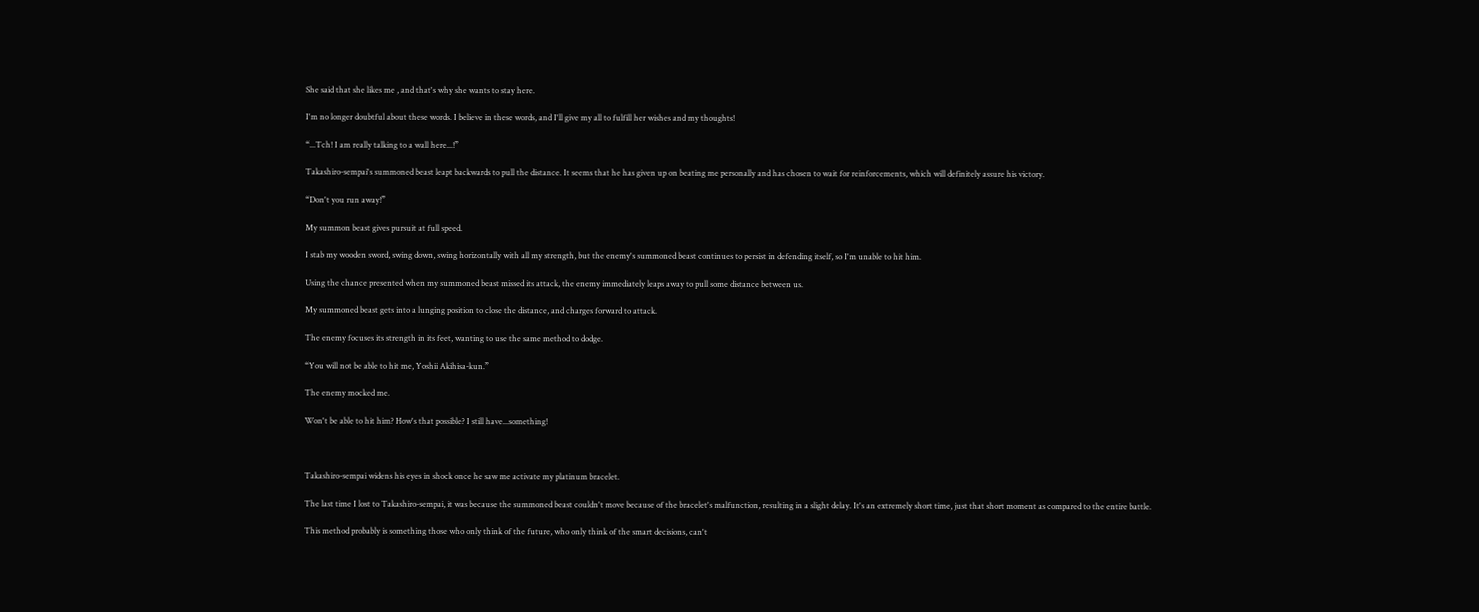She said that she likes me , and that's why she wants to stay here.

I'm no longer doubtful about these words. I believe in these words, and I'll give my all to fulfill her wishes and my thoughts!

“...Tch! I am really talking to a wall here...!”

Takashiro-sempai's summoned beast leapt backwards to pull the distance. It seems that he has given up on beating me personally and has chosen to wait for reinforcements, which will definitely assure his victory.

“Don't you run away!”

My summon beast gives pursuit at full speed.

I stab my wooden sword, swing down, swing horizontally with all my strength, but the enemy's summoned beast continues to persist in defending itself, so I'm unable to hit him.

Using the chance presented when my summoned beast missed its attack, the enemy immediately leaps away to pull some distance between us.

My summoned beast gets into a lunging position to close the distance, and charges forward to attack.

The enemy focuses its strength in its feet, wanting to use the same method to dodge.

“You will not be able to hit me, Yoshii Akihisa-kun.”

The enemy mocked me.

Won't be able to hit him? How's that possible? I still have...something!



Takashiro-sempai widens his eyes in shock once he saw me activate my platinum bracelet.

The last time I lost to Takashiro-sempai, it was because the summoned beast couldn't move because of the bracelet's malfunction, resulting in a slight delay. It's an extremely short time, just that short moment as compared to the entire battle.

This method probably is something those who only think of the future, who only think of the smart decisions, can't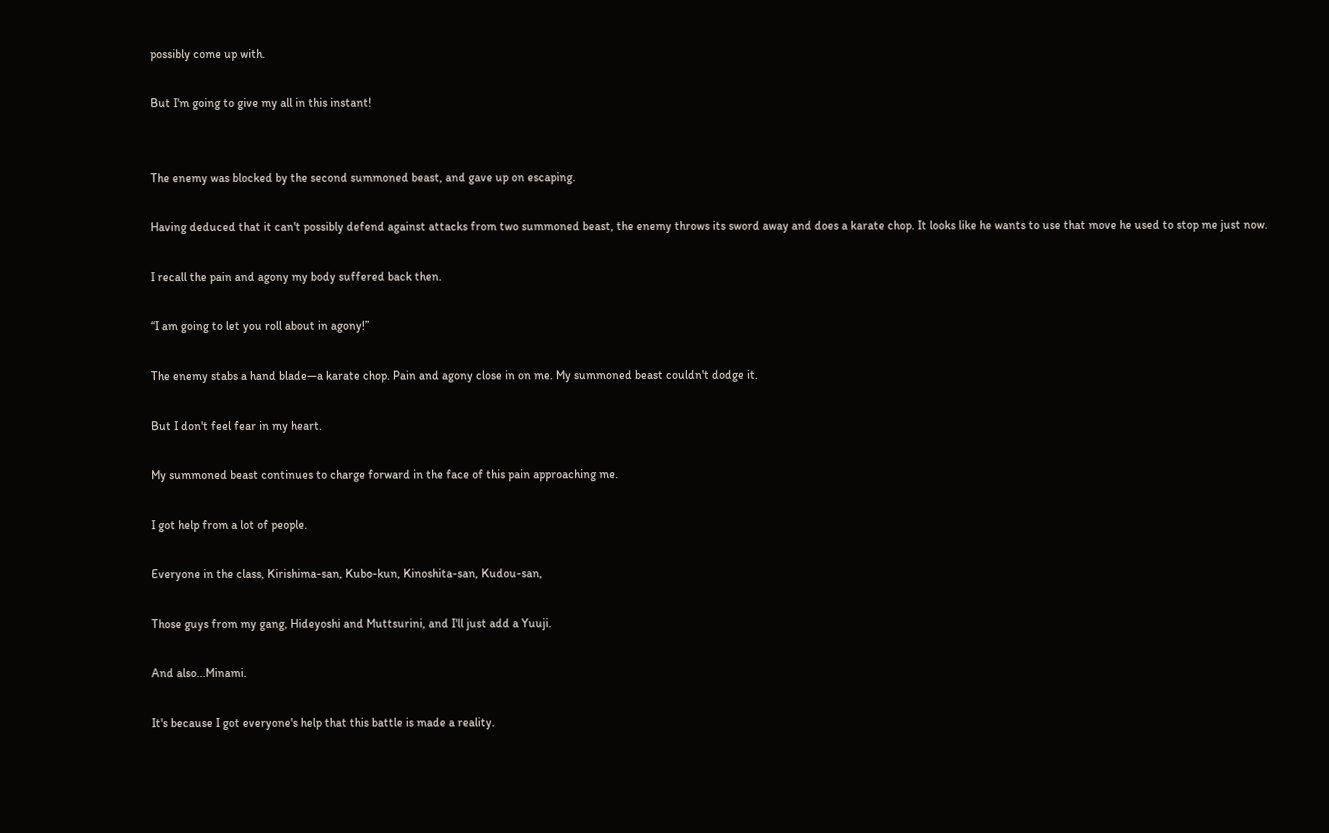possibly come up with.

But I'm going to give my all in this instant!


The enemy was blocked by the second summoned beast, and gave up on escaping.

Having deduced that it can't possibly defend against attacks from two summoned beast, the enemy throws its sword away and does a karate chop. It looks like he wants to use that move he used to stop me just now.

I recall the pain and agony my body suffered back then.

“I am going to let you roll about in agony!”

The enemy stabs a hand blade—a karate chop. Pain and agony close in on me. My summoned beast couldn't dodge it.

But I don't feel fear in my heart.

My summoned beast continues to charge forward in the face of this pain approaching me.

I got help from a lot of people.

Everyone in the class, Kirishima-san, Kubo-kun, Kinoshita-san, Kudou-san,

Those guys from my gang, Hideyoshi and Muttsurini, and I'll just add a Yuuji.

And also...Minami.

It's because I got everyone's help that this battle is made a reality.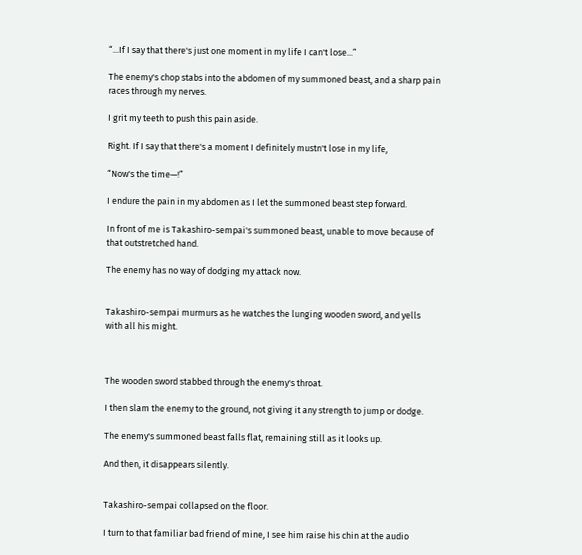“...If I say that there's just one moment in my life I can't lose...”

The enemy's chop stabs into the abdomen of my summoned beast, and a sharp pain races through my nerves.

I grit my teeth to push this pain aside.

Right. If I say that there's a moment I definitely mustn't lose in my life,

“Now's the time—!”

I endure the pain in my abdomen as I let the summoned beast step forward.

In front of me is Takashiro-sempai's summoned beast, unable to move because of that outstretched hand.

The enemy has no way of dodging my attack now.


Takashiro-sempai murmurs as he watches the lunging wooden sword, and yells with all his might.



The wooden sword stabbed through the enemy's throat.

I then slam the enemy to the ground, not giving it any strength to jump or dodge.

The enemy's summoned beast falls flat, remaining still as it looks up.

And then, it disappears silently.


Takashiro-sempai collapsed on the floor.

I turn to that familiar bad friend of mine, I see him raise his chin at the audio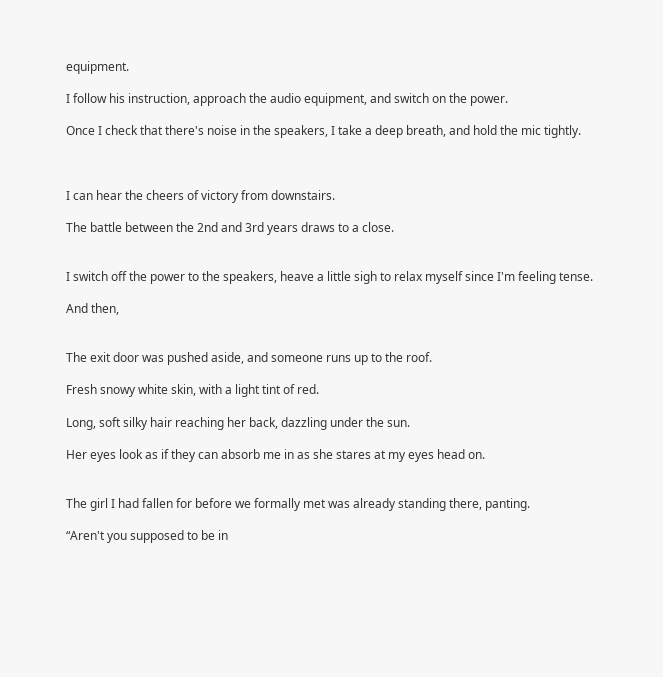equipment.

I follow his instruction, approach the audio equipment, and switch on the power.

Once I check that there's noise in the speakers, I take a deep breath, and hold the mic tightly.



I can hear the cheers of victory from downstairs.

The battle between the 2nd and 3rd years draws to a close.


I switch off the power to the speakers, heave a little sigh to relax myself since I'm feeling tense.

And then,


The exit door was pushed aside, and someone runs up to the roof.

Fresh snowy white skin, with a light tint of red.

Long, soft silky hair reaching her back, dazzling under the sun.

Her eyes look as if they can absorb me in as she stares at my eyes head on.


The girl I had fallen for before we formally met was already standing there, panting.

“Aren't you supposed to be in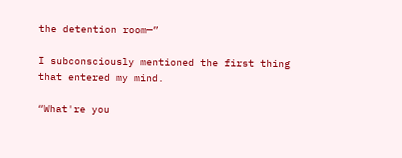the detention room—”

I subconsciously mentioned the first thing that entered my mind.

“What're you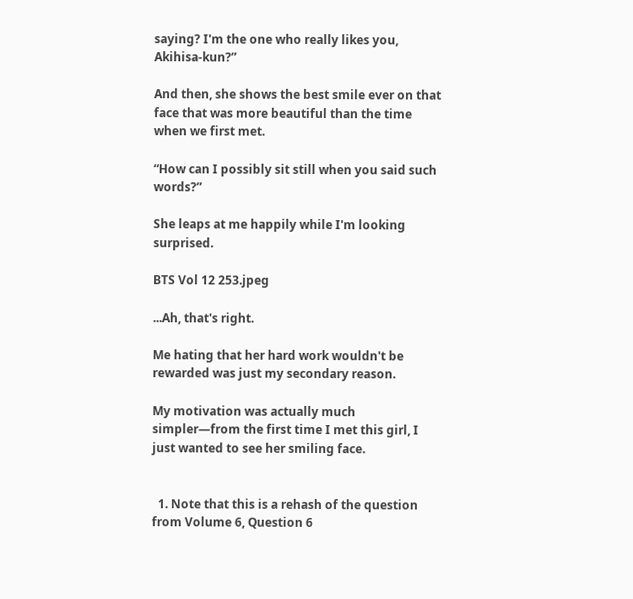saying? I'm the one who really likes you, Akihisa-kun?”

And then, she shows the best smile ever on that face that was more beautiful than the time when we first met.

“How can I possibly sit still when you said such words?”

She leaps at me happily while I'm looking surprised.

BTS Vol 12 253.jpeg

...Ah, that's right.

Me hating that her hard work wouldn't be rewarded was just my secondary reason.

My motivation was actually much simpler—from the first time I met this girl, I just wanted to see her smiling face.


  1. Note that this is a rehash of the question from Volume 6, Question 6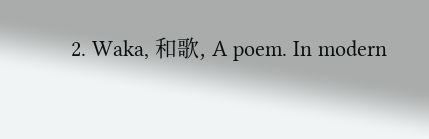2. Waka, 和歌, A poem. In modern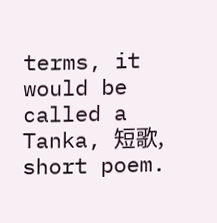terms, it would be called a Tanka, 短歌, short poem.